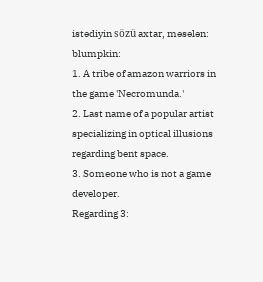istədiyin sözü axtar, məsələn: blumpkin:
1. A tribe of amazon warriors in the game 'Necromunda.'
2. Last name of a popular artist specializing in optical illusions regarding bent space.
3. Someone who is not a game developer.
Regarding 3: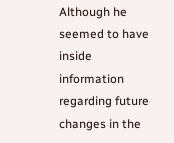Although he seemed to have inside information regarding future changes in the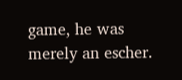game, he was merely an escher.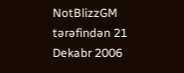NotBlizzGM tərəfindən 21 Dekabr 2006